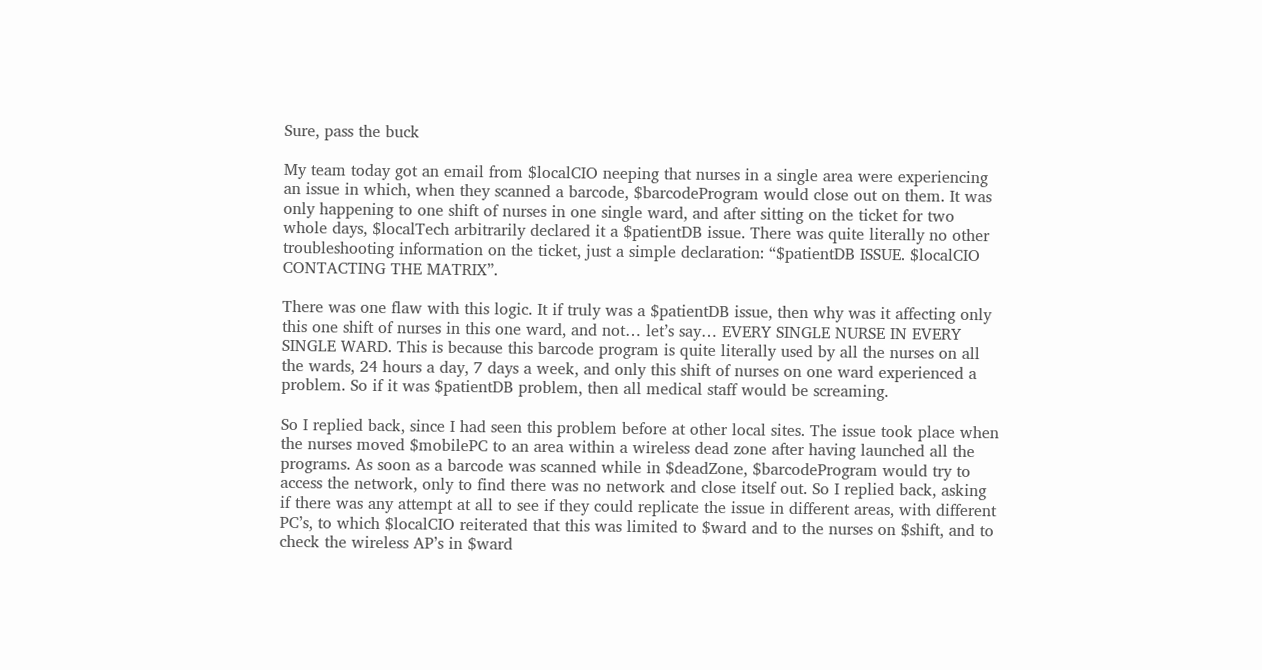Sure, pass the buck

My team today got an email from $localCIO neeping that nurses in a single area were experiencing an issue in which, when they scanned a barcode, $barcodeProgram would close out on them. It was only happening to one shift of nurses in one single ward, and after sitting on the ticket for two whole days, $localTech arbitrarily declared it a $patientDB issue. There was quite literally no other troubleshooting information on the ticket, just a simple declaration: “$patientDB ISSUE. $localCIO CONTACTING THE MATRIX”.

There was one flaw with this logic. It if truly was a $patientDB issue, then why was it affecting only this one shift of nurses in this one ward, and not… let’s say… EVERY SINGLE NURSE IN EVERY SINGLE WARD. This is because this barcode program is quite literally used by all the nurses on all the wards, 24 hours a day, 7 days a week, and only this shift of nurses on one ward experienced a problem. So if it was $patientDB problem, then all medical staff would be screaming.

So I replied back, since I had seen this problem before at other local sites. The issue took place when the nurses moved $mobilePC to an area within a wireless dead zone after having launched all the programs. As soon as a barcode was scanned while in $deadZone, $barcodeProgram would try to access the network, only to find there was no network and close itself out. So I replied back, asking if there was any attempt at all to see if they could replicate the issue in different areas, with different PC’s, to which $localCIO reiterated that this was limited to $ward and to the nurses on $shift, and to check the wireless AP’s in $ward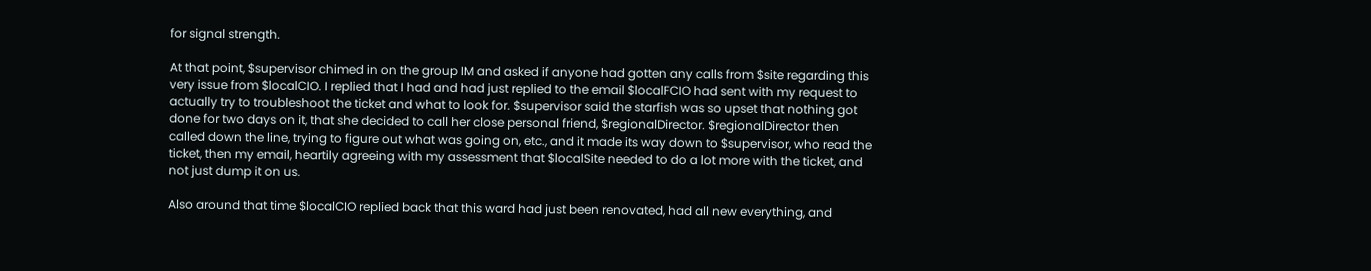for signal strength.

At that point, $supervisor chimed in on the group IM and asked if anyone had gotten any calls from $site regarding this very issue from $localCIO. I replied that I had and had just replied to the email $localFCIO had sent with my request to actually try to troubleshoot the ticket and what to look for. $supervisor said the starfish was so upset that nothing got done for two days on it, that she decided to call her close personal friend, $regionalDirector. $regionalDirector then called down the line, trying to figure out what was going on, etc., and it made its way down to $supervisor, who read the ticket, then my email, heartily agreeing with my assessment that $localSite needed to do a lot more with the ticket, and not just dump it on us.

Also around that time $localCIO replied back that this ward had just been renovated, had all new everything, and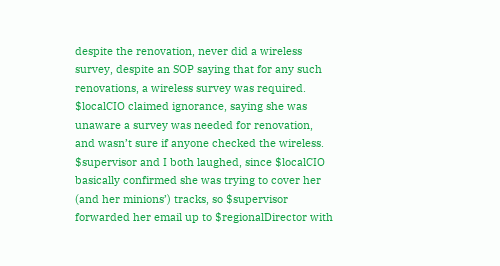despite the renovation, never did a wireless survey, despite an SOP saying that for any such renovations, a wireless survey was required. $localCIO claimed ignorance, saying she was unaware a survey was needed for renovation, and wasn’t sure if anyone checked the wireless. $supervisor and I both laughed, since $localCIO basically confirmed she was trying to cover her (and her minions’) tracks, so $supervisor forwarded her email up to $regionalDirector with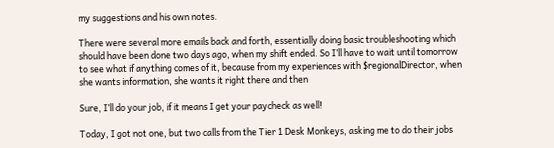my suggestions and his own notes.

There were several more emails back and forth, essentially doing basic troubleshooting which should have been done two days ago, when my shift ended. So I’ll have to wait until tomorrow to see what if anything comes of it, because from my experiences with $regionalDirector, when she wants information, she wants it right there and then

Sure, I’ll do your job, if it means I get your paycheck as well!

Today, I got not one, but two calls from the Tier 1 Desk Monkeys, asking me to do their jobs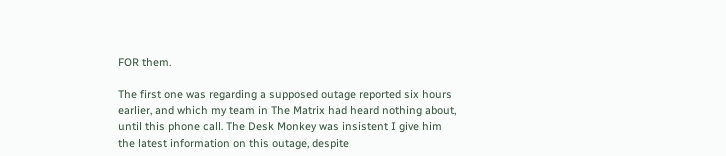FOR them.

The first one was regarding a supposed outage reported six hours earlier, and which my team in The Matrix had heard nothing about, until this phone call. The Desk Monkey was insistent I give him the latest information on this outage, despite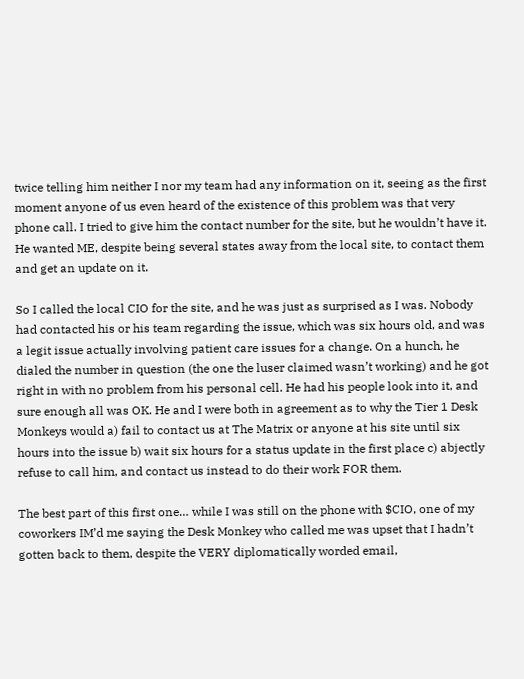twice telling him neither I nor my team had any information on it, seeing as the first moment anyone of us even heard of the existence of this problem was that very phone call. I tried to give him the contact number for the site, but he wouldn’t have it. He wanted ME, despite being several states away from the local site, to contact them and get an update on it.

So I called the local CIO for the site, and he was just as surprised as I was. Nobody had contacted his or his team regarding the issue, which was six hours old, and was a legit issue actually involving patient care issues for a change. On a hunch, he dialed the number in question (the one the luser claimed wasn’t working) and he got right in with no problem from his personal cell. He had his people look into it, and sure enough all was OK. He and I were both in agreement as to why the Tier 1 Desk Monkeys would a) fail to contact us at The Matrix or anyone at his site until six hours into the issue b) wait six hours for a status update in the first place c) abjectly refuse to call him, and contact us instead to do their work FOR them.

The best part of this first one… while I was still on the phone with $CIO, one of my coworkers IM’d me saying the Desk Monkey who called me was upset that I hadn’t gotten back to them, despite the VERY diplomatically worded email,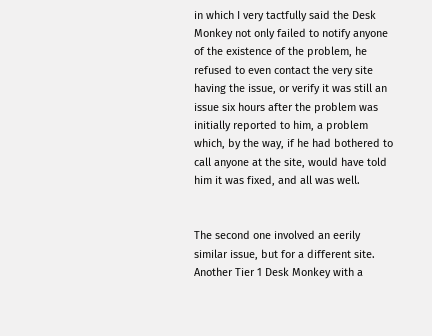in which I very tactfully said the Desk Monkey not only failed to notify anyone of the existence of the problem, he refused to even contact the very site having the issue, or verify it was still an issue six hours after the problem was initially reported to him, a problem which, by the way, if he had bothered to call anyone at the site, would have told him it was fixed, and all was well.


The second one involved an eerily similar issue, but for a different site. Another Tier 1 Desk Monkey with a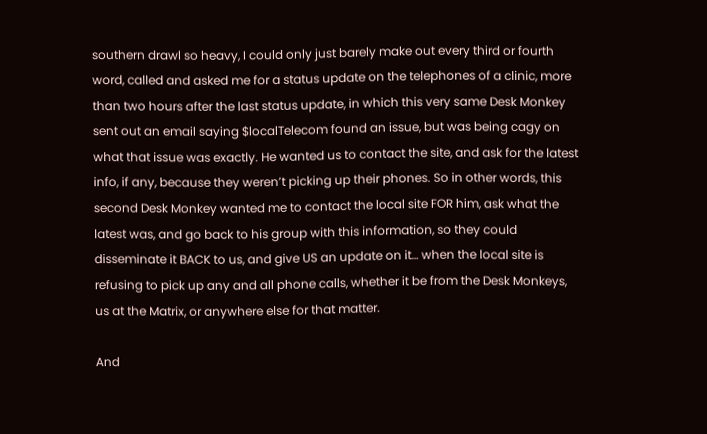southern drawl so heavy, I could only just barely make out every third or fourth word, called and asked me for a status update on the telephones of a clinic, more than two hours after the last status update, in which this very same Desk Monkey sent out an email saying $localTelecom found an issue, but was being cagy on what that issue was exactly. He wanted us to contact the site, and ask for the latest info, if any, because they weren’t picking up their phones. So in other words, this second Desk Monkey wanted me to contact the local site FOR him, ask what the latest was, and go back to his group with this information, so they could disseminate it BACK to us, and give US an update on it… when the local site is refusing to pick up any and all phone calls, whether it be from the Desk Monkeys, us at the Matrix, or anywhere else for that matter.

And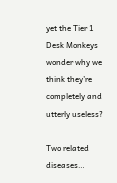yet the Tier 1 Desk Monkeys wonder why we think they’re completely and utterly useless?

Two related diseases…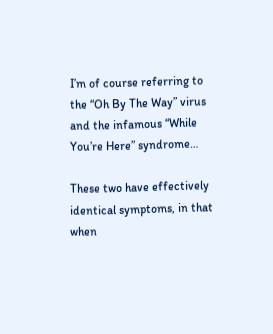I’m of course referring to the “Oh By The Way” virus and the infamous “While You’re Here” syndrome…

These two have effectively identical symptoms, in that when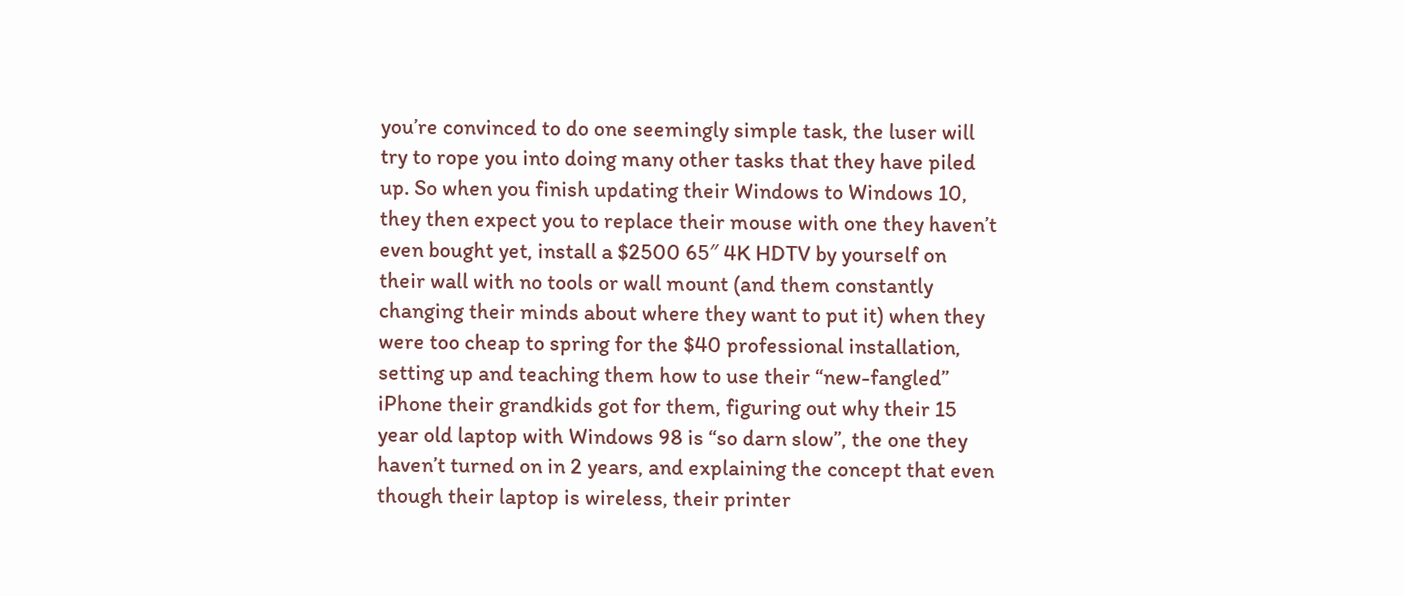you’re convinced to do one seemingly simple task, the luser will try to rope you into doing many other tasks that they have piled up. So when you finish updating their Windows to Windows 10, they then expect you to replace their mouse with one they haven’t even bought yet, install a $2500 65″ 4K HDTV by yourself on their wall with no tools or wall mount (and them constantly changing their minds about where they want to put it) when they were too cheap to spring for the $40 professional installation, setting up and teaching them how to use their “new-fangled” iPhone their grandkids got for them, figuring out why their 15 year old laptop with Windows 98 is “so darn slow”, the one they haven’t turned on in 2 years, and explaining the concept that even though their laptop is wireless, their printer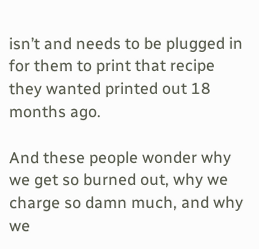isn’t and needs to be plugged in for them to print that recipe they wanted printed out 18 months ago.

And these people wonder why we get so burned out, why we charge so damn much, and why we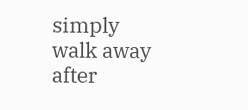simply walk away after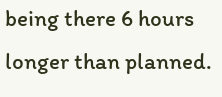being there 6 hours longer than planned.